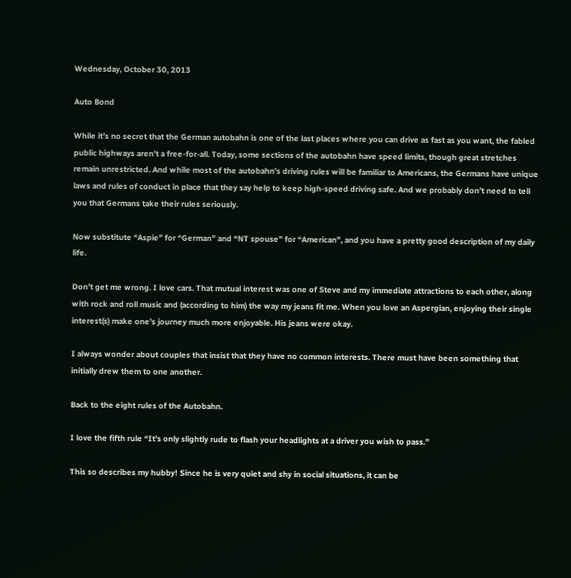Wednesday, October 30, 2013

Auto Bond

While it’s no secret that the German autobahn is one of the last places where you can drive as fast as you want, the fabled public highways aren’t a free-for-all. Today, some sections of the autobahn have speed limits, though great stretches remain unrestricted. And while most of the autobahn’s driving rules will be familiar to Americans, the Germans have unique laws and rules of conduct in place that they say help to keep high-speed driving safe. And we probably don’t need to tell you that Germans take their rules seriously.

Now substitute “Aspie” for “German” and “NT spouse” for “American”, and you have a pretty good description of my daily life.

Don’t get me wrong. I love cars. That mutual interest was one of Steve and my immediate attractions to each other, along with rock and roll music and (according to him) the way my jeans fit me. When you love an Aspergian, enjoying their single interest(s) make one’s journey much more enjoyable. His jeans were okay.

I always wonder about couples that insist that they have no common interests. There must have been something that initially drew them to one another.

Back to the eight rules of the Autobahn.

I love the fifth rule “It’s only slightly rude to flash your headlights at a driver you wish to pass.”

This so describes my hubby! Since he is very quiet and shy in social situations, it can be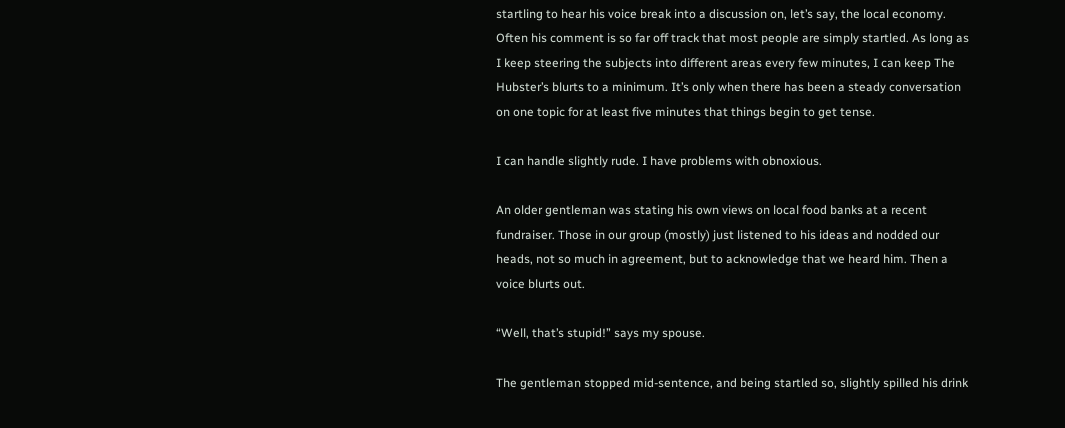startling to hear his voice break into a discussion on, let’s say, the local economy. Often his comment is so far off track that most people are simply startled. As long as I keep steering the subjects into different areas every few minutes, I can keep The Hubster’s blurts to a minimum. It’s only when there has been a steady conversation on one topic for at least five minutes that things begin to get tense.

I can handle slightly rude. I have problems with obnoxious.

An older gentleman was stating his own views on local food banks at a recent fundraiser. Those in our group (mostly) just listened to his ideas and nodded our heads, not so much in agreement, but to acknowledge that we heard him. Then a voice blurts out.

“Well, that’s stupid!” says my spouse.

The gentleman stopped mid-sentence, and being startled so, slightly spilled his drink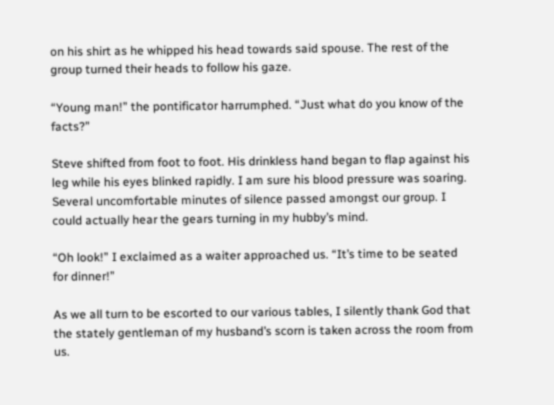on his shirt as he whipped his head towards said spouse. The rest of the group turned their heads to follow his gaze.

“Young man!” the pontificator harrumphed. “Just what do you know of the facts?”

Steve shifted from foot to foot. His drinkless hand began to flap against his leg while his eyes blinked rapidly. I am sure his blood pressure was soaring. Several uncomfortable minutes of silence passed amongst our group. I could actually hear the gears turning in my hubby’s mind.

“Oh look!” I exclaimed as a waiter approached us. “It’s time to be seated for dinner!”

As we all turn to be escorted to our various tables, I silently thank God that the stately gentleman of my husband’s scorn is taken across the room from us.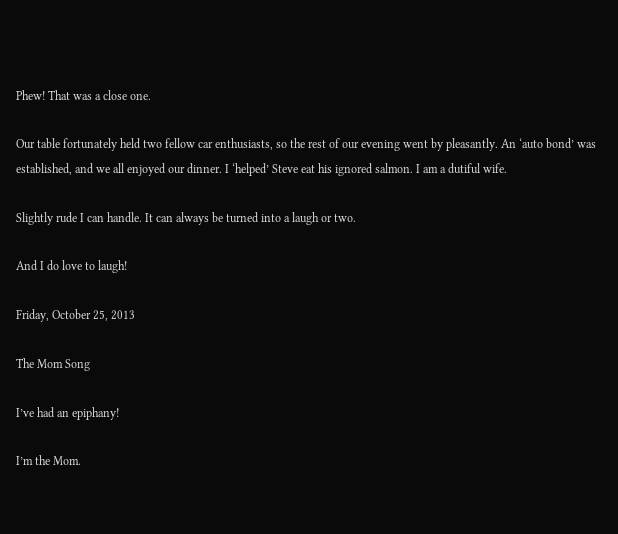Phew! That was a close one.

Our table fortunately held two fellow car enthusiasts, so the rest of our evening went by pleasantly. An ‘auto bond’ was established, and we all enjoyed our dinner. I ‘helped’ Steve eat his ignored salmon. I am a dutiful wife.

Slightly rude I can handle. It can always be turned into a laugh or two.

And I do love to laugh!

Friday, October 25, 2013

The Mom Song

I’ve had an epiphany!

I’m the Mom.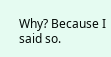Why? Because I said so.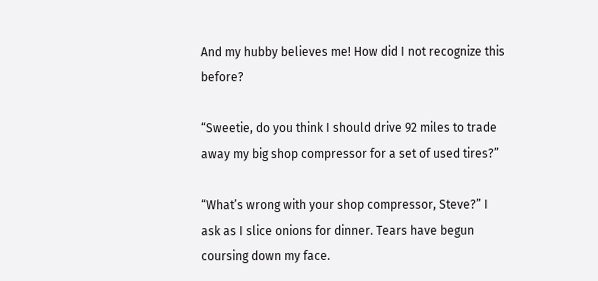And my hubby believes me! How did I not recognize this before?

“Sweetie, do you think I should drive 92 miles to trade away my big shop compressor for a set of used tires?”

“What’s wrong with your shop compressor, Steve?” I ask as I slice onions for dinner. Tears have begun coursing down my face.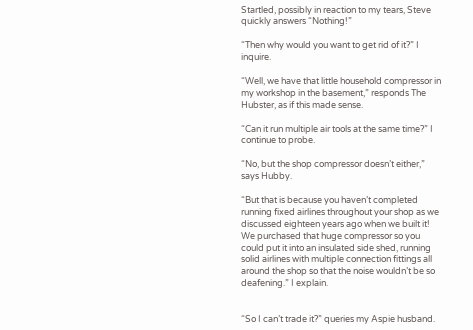Startled, possibly in reaction to my tears, Steve quickly answers “Nothing!”

“Then why would you want to get rid of it?” I inquire.

“Well, we have that little household compressor in my workshop in the basement,” responds The Hubster, as if this made sense.

“Can it run multiple air tools at the same time?” I continue to probe.

“No, but the shop compressor doesn’t either,” says Hubby.

“But that is because you haven’t completed running fixed airlines throughout your shop as we discussed eighteen years ago when we built it! We purchased that huge compressor so you could put it into an insulated side shed, running solid airlines with multiple connection fittings all around the shop so that the noise wouldn’t be so deafening.” I explain.


“So I can’t trade it?” queries my Aspie husband.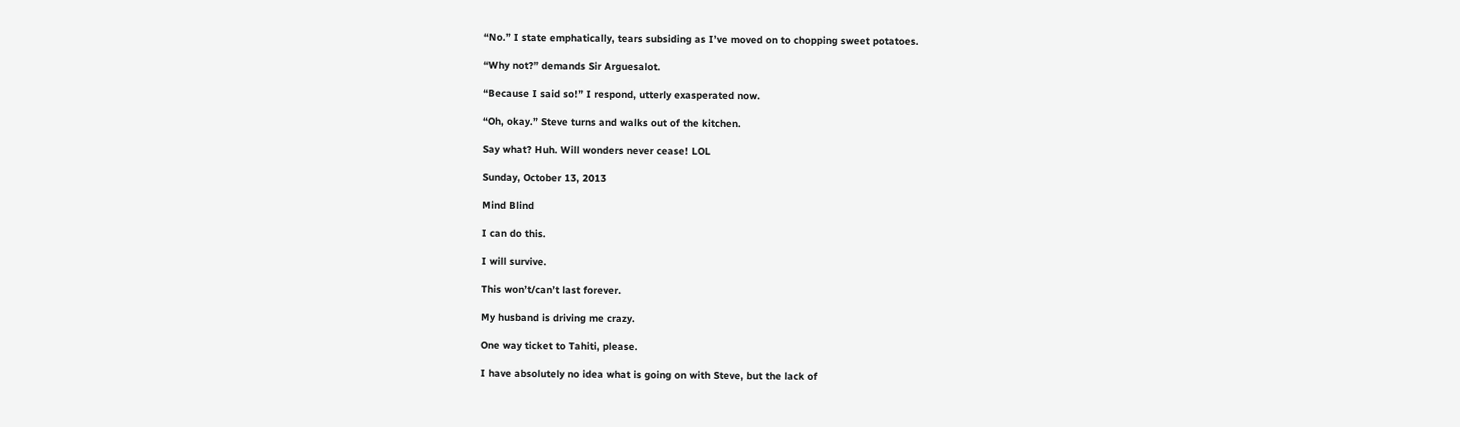“No.” I state emphatically, tears subsiding as I’ve moved on to chopping sweet potatoes.

“Why not?” demands Sir Arguesalot.

“Because I said so!” I respond, utterly exasperated now.

“Oh, okay.” Steve turns and walks out of the kitchen.

Say what? Huh. Will wonders never cease! LOL

Sunday, October 13, 2013

Mind Blind

I can do this.

I will survive.

This won’t/can’t last forever.

My husband is driving me crazy.

One way ticket to Tahiti, please.

I have absolutely no idea what is going on with Steve, but the lack of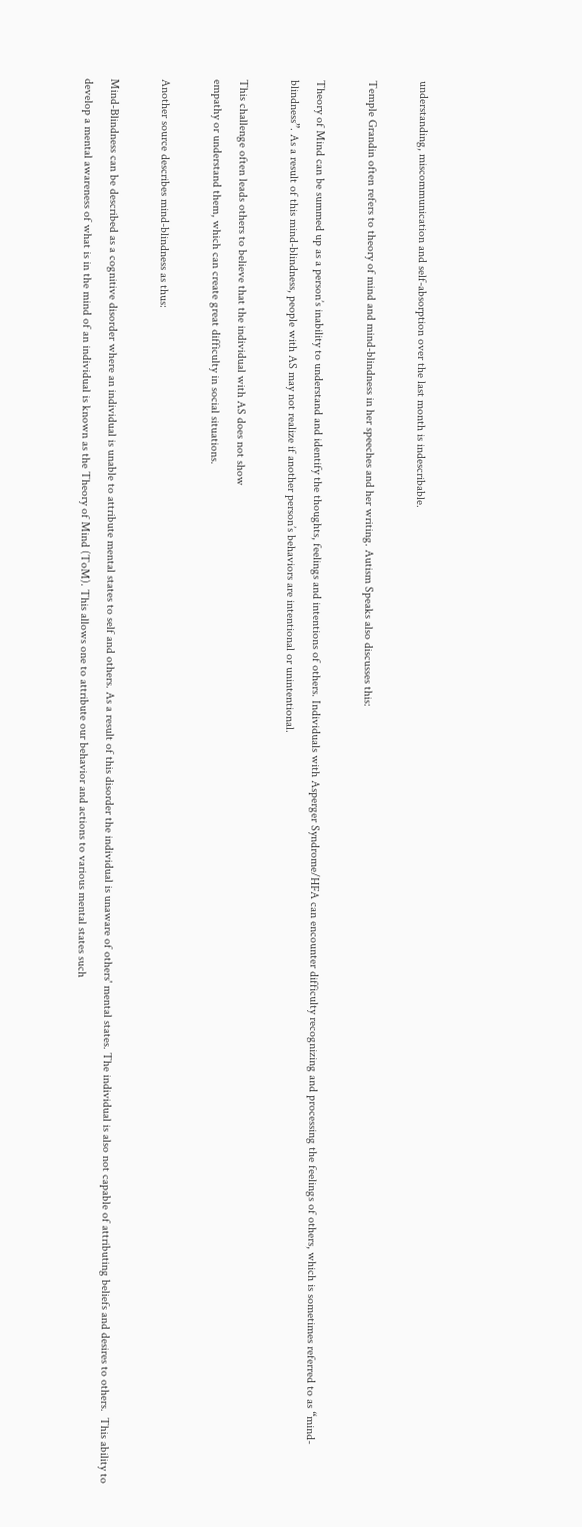understanding, miscommunication and self-absorption over the last month is indescribable.

Temple Grandin often refers to theory of mind and mind-blindness in her speeches and her writing. Autism Speaks also discusses this:

Theory of Mind can be summed up as a person’s inability to understand and identify the thoughts, feelings and intentions of others. Individuals with Asperger Syndrome/HFA can encounter difficulty recognizing and processing the feelings of others, which is sometimes referred to as “mind-blindness”. As a result of this mind-blindness, people with AS may not realize if another person’s behaviors are intentional or unintentional.

This challenge often leads others to believe that the individual with AS does not show
empathy or understand them, which can create great difficulty in social situations.

Another source describes mind-blindness as thus:

Mind-Blindness can be described as a cognitive disorder where an individual is unable to attribute mental states to self and others. As a result of this disorder the individual is unaware of others' mental states. The individual is also not capable of attributing beliefs and desires to others.  This ability to develop a mental awareness of what is in the mind of an individual is known as the Theory of Mind (ToM). This allows one to attribute our behavior and actions to various mental states such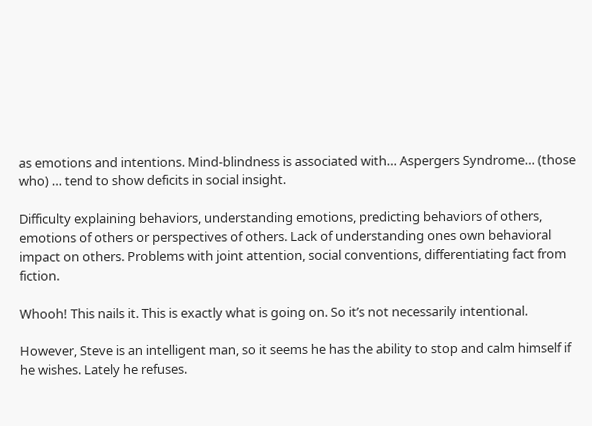as emotions and intentions. Mind-blindness is associated with… Aspergers Syndrome… (those who) … tend to show deficits in social insight.

Difficulty explaining behaviors, understanding emotions, predicting behaviors of others, emotions of others or perspectives of others. Lack of understanding ones own behavioral impact on others. Problems with joint attention, social conventions, differentiating fact from fiction.

Whooh! This nails it. This is exactly what is going on. So it’s not necessarily intentional.

However, Steve is an intelligent man, so it seems he has the ability to stop and calm himself if he wishes. Lately he refuses.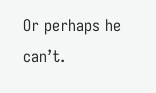Or perhaps he can’t.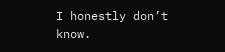I honestly don’t know.